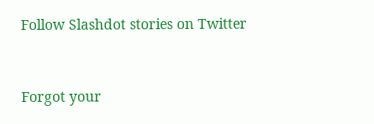Follow Slashdot stories on Twitter


Forgot your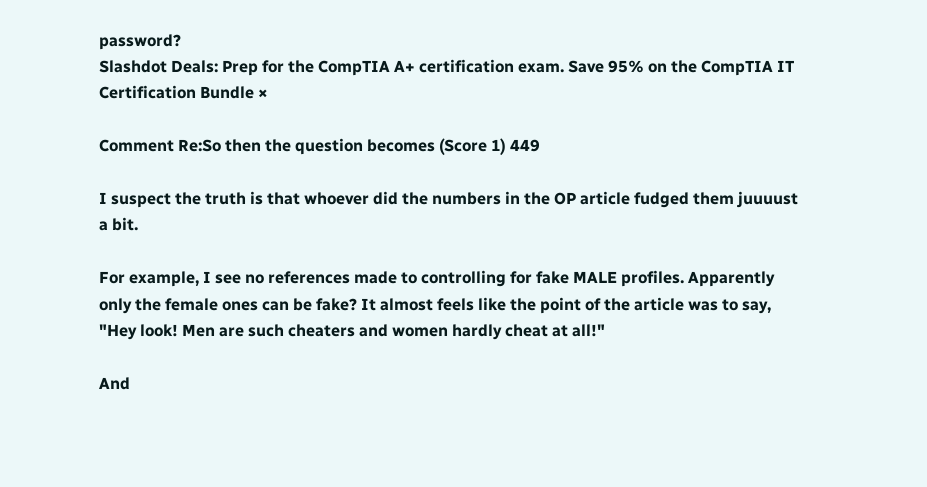password?
Slashdot Deals: Prep for the CompTIA A+ certification exam. Save 95% on the CompTIA IT Certification Bundle ×

Comment Re:So then the question becomes (Score 1) 449

I suspect the truth is that whoever did the numbers in the OP article fudged them juuuust a bit.

For example, I see no references made to controlling for fake MALE profiles. Apparently only the female ones can be fake? It almost feels like the point of the article was to say, "Hey look! Men are such cheaters and women hardly cheat at all!"

And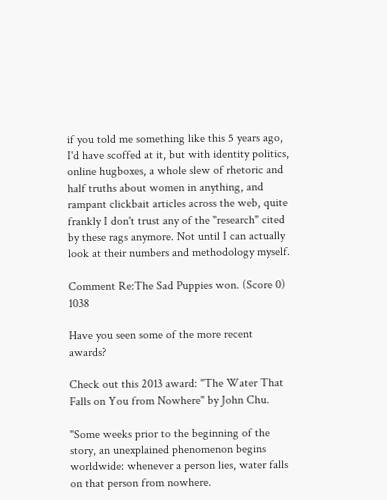if you told me something like this 5 years ago, I'd have scoffed at it, but with identity politics, online hugboxes, a whole slew of rhetoric and half truths about women in anything, and rampant clickbait articles across the web, quite frankly I don't trust any of the "research" cited by these rags anymore. Not until I can actually look at their numbers and methodology myself.

Comment Re:The Sad Puppies won. (Score 0) 1038

Have you seen some of the more recent awards?

Check out this 2013 award: "The Water That Falls on You from Nowhere" by John Chu.

"Some weeks prior to the beginning of the story, an unexplained phenomenon begins worldwide: whenever a person lies, water falls on that person from nowhere.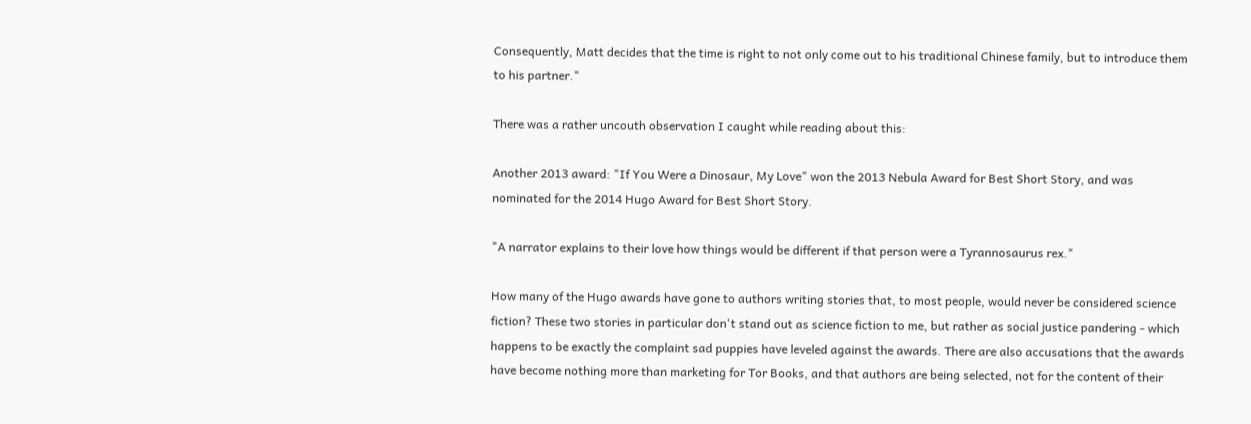Consequently, Matt decides that the time is right to not only come out to his traditional Chinese family, but to introduce them to his partner."

There was a rather uncouth observation I caught while reading about this:

Another 2013 award: "If You Were a Dinosaur, My Love" won the 2013 Nebula Award for Best Short Story, and was nominated for the 2014 Hugo Award for Best Short Story.

"A narrator explains to their love how things would be different if that person were a Tyrannosaurus rex."

How many of the Hugo awards have gone to authors writing stories that, to most people, would never be considered science fiction? These two stories in particular don't stand out as science fiction to me, but rather as social justice pandering - which happens to be exactly the complaint sad puppies have leveled against the awards. There are also accusations that the awards have become nothing more than marketing for Tor Books, and that authors are being selected, not for the content of their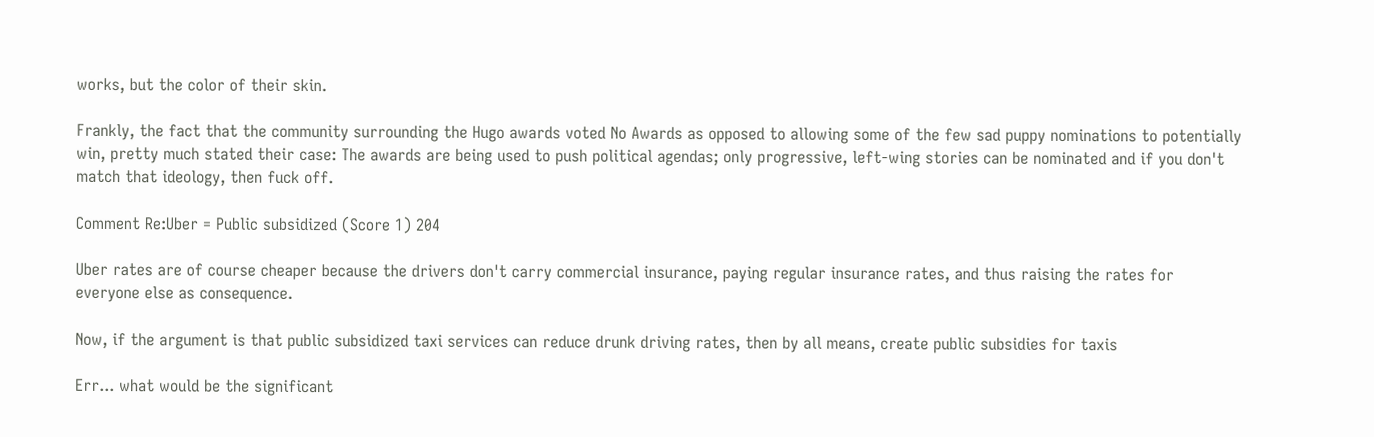works, but the color of their skin.

Frankly, the fact that the community surrounding the Hugo awards voted No Awards as opposed to allowing some of the few sad puppy nominations to potentially win, pretty much stated their case: The awards are being used to push political agendas; only progressive, left-wing stories can be nominated and if you don't match that ideology, then fuck off.

Comment Re:Uber = Public subsidized (Score 1) 204

Uber rates are of course cheaper because the drivers don't carry commercial insurance, paying regular insurance rates, and thus raising the rates for everyone else as consequence.

Now, if the argument is that public subsidized taxi services can reduce drunk driving rates, then by all means, create public subsidies for taxis

Err... what would be the significant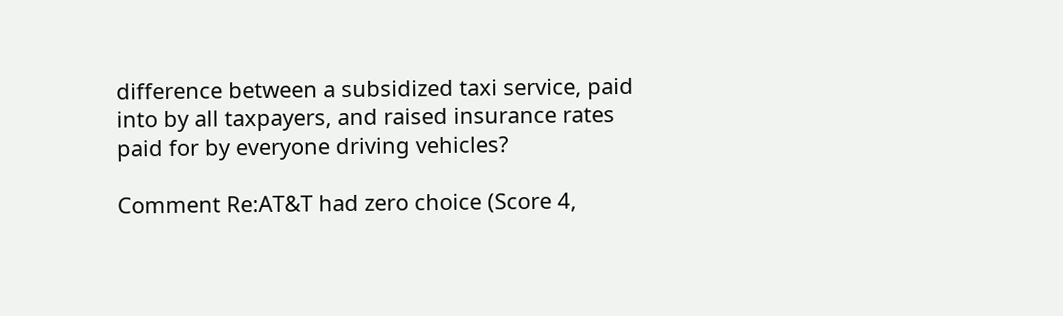difference between a subsidized taxi service, paid into by all taxpayers, and raised insurance rates paid for by everyone driving vehicles?

Comment Re:AT&T had zero choice (Score 4,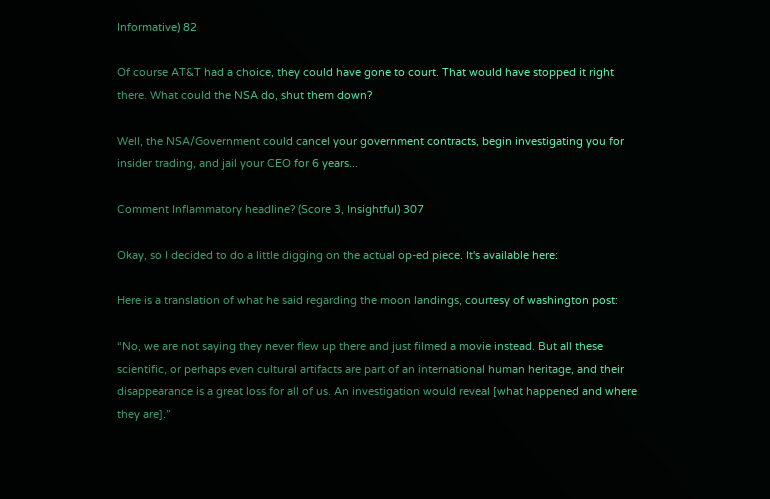Informative) 82

Of course AT&T had a choice, they could have gone to court. That would have stopped it right there. What could the NSA do, shut them down?

Well, the NSA/Government could cancel your government contracts, begin investigating you for insider trading, and jail your CEO for 6 years...

Comment Inflammatory headline? (Score 3, Insightful) 307

Okay, so I decided to do a little digging on the actual op-ed piece. It's available here:

Here is a translation of what he said regarding the moon landings, courtesy of washington post:

“No, we are not saying they never flew up there and just filmed a movie instead. But all these scientific, or perhaps even cultural artifacts are part of an international human heritage, and their disappearance is a great loss for all of us. An investigation would reveal [what happened and where they are].”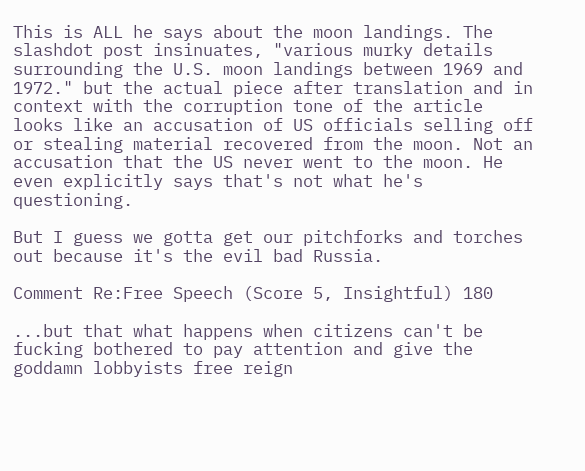This is ALL he says about the moon landings. The slashdot post insinuates, "various murky details surrounding the U.S. moon landings between 1969 and 1972." but the actual piece after translation and in context with the corruption tone of the article looks like an accusation of US officials selling off or stealing material recovered from the moon. Not an accusation that the US never went to the moon. He even explicitly says that's not what he's questioning.

But I guess we gotta get our pitchforks and torches out because it's the evil bad Russia.

Comment Re:Free Speech (Score 5, Insightful) 180

...but that what happens when citizens can't be fucking bothered to pay attention and give the goddamn lobbyists free reign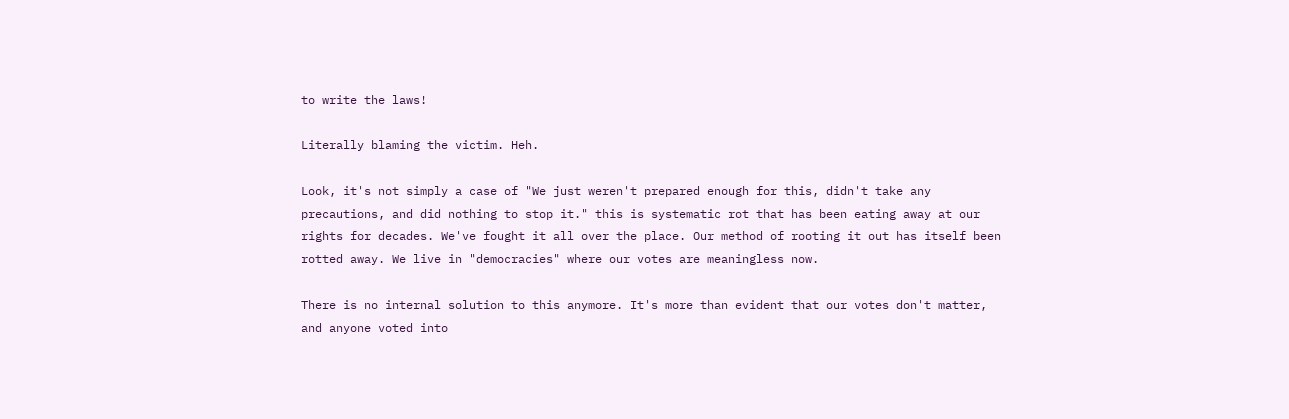to write the laws!

Literally blaming the victim. Heh.

Look, it's not simply a case of "We just weren't prepared enough for this, didn't take any precautions, and did nothing to stop it." this is systematic rot that has been eating away at our rights for decades. We've fought it all over the place. Our method of rooting it out has itself been rotted away. We live in "democracies" where our votes are meaningless now.

There is no internal solution to this anymore. It's more than evident that our votes don't matter, and anyone voted into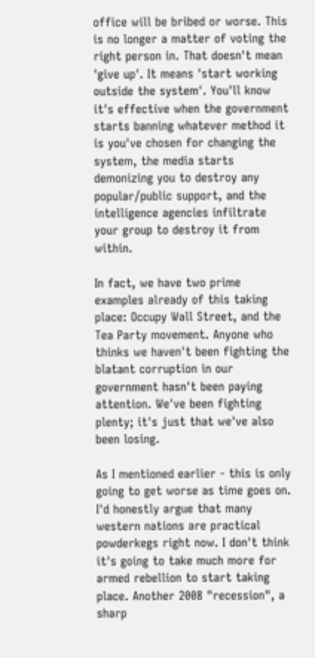office will be bribed or worse. This is no longer a matter of voting the right person in. That doesn't mean 'give up'. It means 'start working outside the system'. You'll know it's effective when the government starts banning whatever method it is you've chosen for changing the system, the media starts demonizing you to destroy any popular/public support, and the intelligence agencies infiltrate your group to destroy it from within.

In fact, we have two prime examples already of this taking place: Occupy Wall Street, and the Tea Party movement. Anyone who thinks we haven't been fighting the blatant corruption in our government hasn't been paying attention. We've been fighting plenty; it's just that we've also been losing.

As I mentioned earlier - this is only going to get worse as time goes on. I'd honestly argue that many western nations are practical powderkegs right now. I don't think it's going to take much more for armed rebellion to start taking place. Another 2008 "recession", a sharp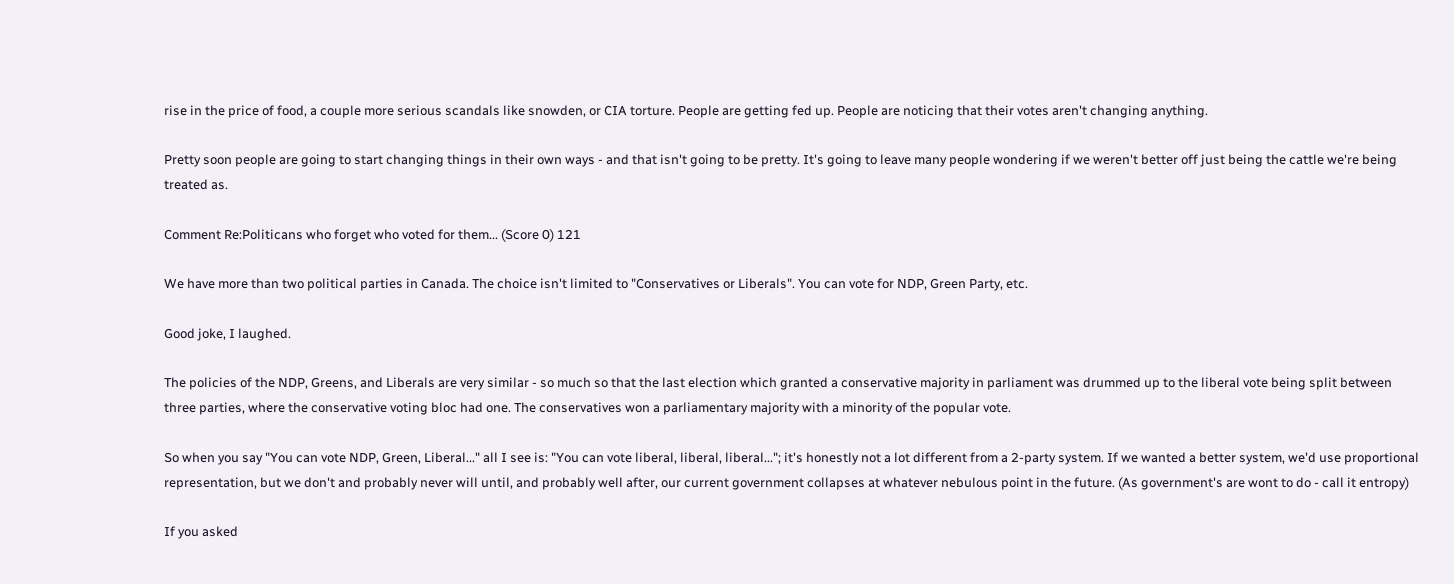rise in the price of food, a couple more serious scandals like snowden, or CIA torture. People are getting fed up. People are noticing that their votes aren't changing anything.

Pretty soon people are going to start changing things in their own ways - and that isn't going to be pretty. It's going to leave many people wondering if we weren't better off just being the cattle we're being treated as.

Comment Re:Politicans who forget who voted for them... (Score 0) 121

We have more than two political parties in Canada. The choice isn't limited to "Conservatives or Liberals". You can vote for NDP, Green Party, etc.

Good joke, I laughed.

The policies of the NDP, Greens, and Liberals are very similar - so much so that the last election which granted a conservative majority in parliament was drummed up to the liberal vote being split between three parties, where the conservative voting bloc had one. The conservatives won a parliamentary majority with a minority of the popular vote.

So when you say "You can vote NDP, Green, Liberal..." all I see is: "You can vote liberal, liberal, liberal..."; it's honestly not a lot different from a 2-party system. If we wanted a better system, we'd use proportional representation, but we don't and probably never will until, and probably well after, our current government collapses at whatever nebulous point in the future. (As government's are wont to do - call it entropy)

If you asked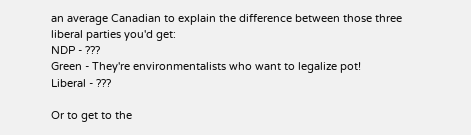an average Canadian to explain the difference between those three liberal parties you'd get:
NDP - ???
Green - They're environmentalists who want to legalize pot!
Liberal - ???

Or to get to the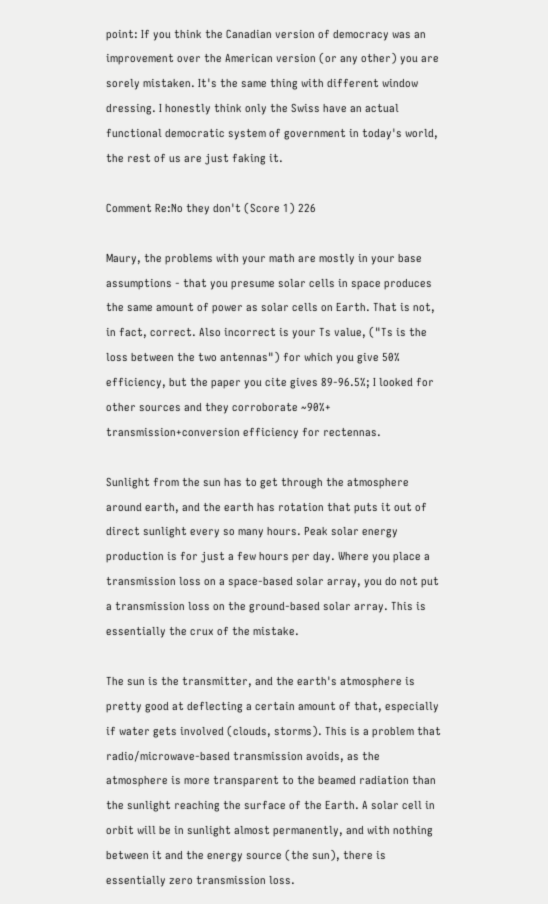point: If you think the Canadian version of democracy was an improvement over the American version (or any other) you are sorely mistaken. It's the same thing with different window dressing. I honestly think only the Swiss have an actual functional democratic system of government in today's world, the rest of us are just faking it.

Comment Re:No they don't (Score 1) 226

Maury, the problems with your math are mostly in your base assumptions - that you presume solar cells in space produces the same amount of power as solar cells on Earth. That is not, in fact, correct. Also incorrect is your Ts value, ("Ts is the loss between the two antennas") for which you give 50% efficiency, but the paper you cite gives 89-96.5%; I looked for other sources and they corroborate ~90%+ transmission+conversion efficiency for rectennas.

Sunlight from the sun has to get through the atmosphere around earth, and the earth has rotation that puts it out of direct sunlight every so many hours. Peak solar energy production is for just a few hours per day. Where you place a transmission loss on a space-based solar array, you do not put a transmission loss on the ground-based solar array. This is essentially the crux of the mistake.

The sun is the transmitter, and the earth's atmosphere is pretty good at deflecting a certain amount of that, especially if water gets involved (clouds, storms). This is a problem that radio/microwave-based transmission avoids, as the atmosphere is more transparent to the beamed radiation than the sunlight reaching the surface of the Earth. A solar cell in orbit will be in sunlight almost permanently, and with nothing between it and the energy source (the sun), there is essentially zero transmission loss.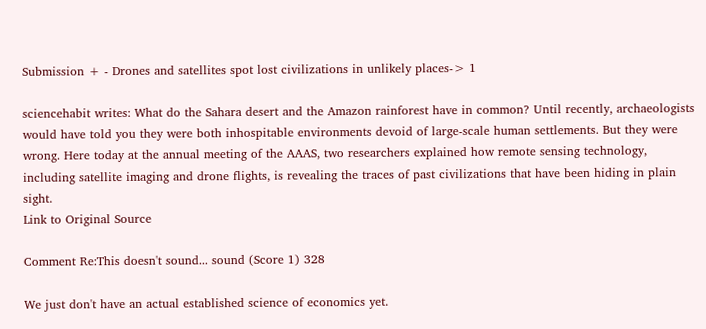Submission + - Drones and satellites spot lost civilizations in unlikely places-> 1

sciencehabit writes: What do the Sahara desert and the Amazon rainforest have in common? Until recently, archaeologists would have told you they were both inhospitable environments devoid of large-scale human settlements. But they were wrong. Here today at the annual meeting of the AAAS, two researchers explained how remote sensing technology, including satellite imaging and drone flights, is revealing the traces of past civilizations that have been hiding in plain sight.
Link to Original Source

Comment Re:This doesn't sound... sound (Score 1) 328

We just don't have an actual established science of economics yet.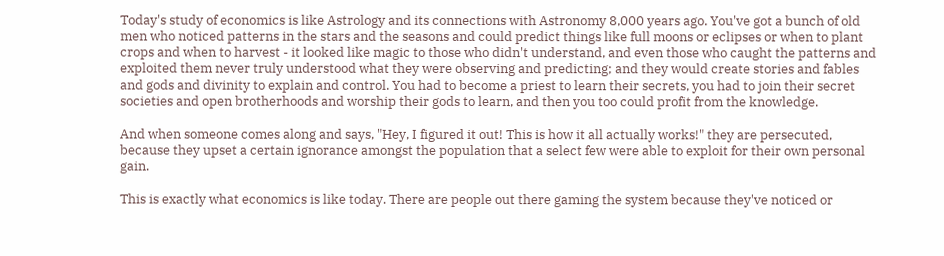Today's study of economics is like Astrology and its connections with Astronomy 8,000 years ago. You've got a bunch of old men who noticed patterns in the stars and the seasons and could predict things like full moons or eclipses or when to plant crops and when to harvest - it looked like magic to those who didn't understand, and even those who caught the patterns and exploited them never truly understood what they were observing and predicting; and they would create stories and fables and gods and divinity to explain and control. You had to become a priest to learn their secrets, you had to join their secret societies and open brotherhoods and worship their gods to learn, and then you too could profit from the knowledge.

And when someone comes along and says, "Hey, I figured it out! This is how it all actually works!" they are persecuted, because they upset a certain ignorance amongst the population that a select few were able to exploit for their own personal gain.

This is exactly what economics is like today. There are people out there gaming the system because they've noticed or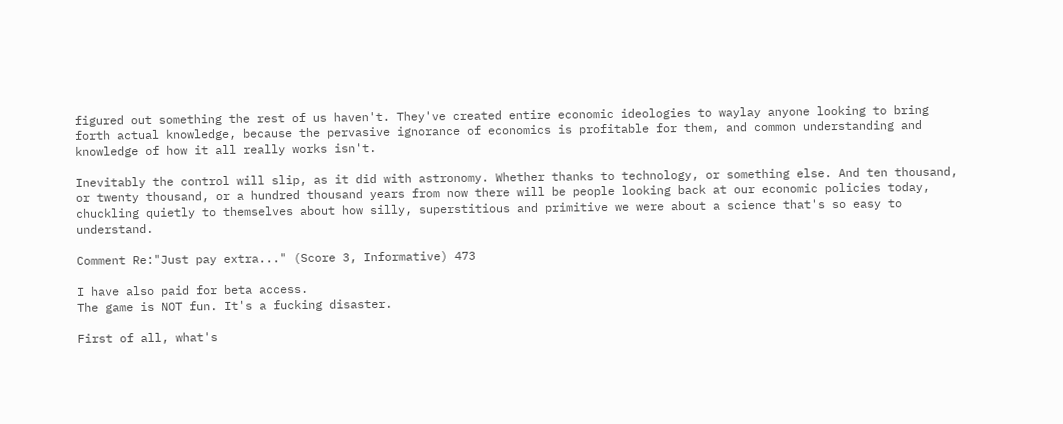figured out something the rest of us haven't. They've created entire economic ideologies to waylay anyone looking to bring forth actual knowledge, because the pervasive ignorance of economics is profitable for them, and common understanding and knowledge of how it all really works isn't.

Inevitably the control will slip, as it did with astronomy. Whether thanks to technology, or something else. And ten thousand, or twenty thousand, or a hundred thousand years from now there will be people looking back at our economic policies today, chuckling quietly to themselves about how silly, superstitious and primitive we were about a science that's so easy to understand.

Comment Re:"Just pay extra..." (Score 3, Informative) 473

I have also paid for beta access.
The game is NOT fun. It's a fucking disaster.

First of all, what's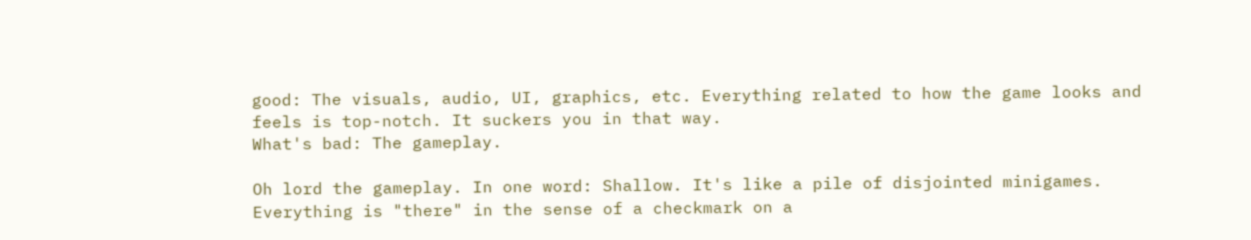good: The visuals, audio, UI, graphics, etc. Everything related to how the game looks and feels is top-notch. It suckers you in that way.
What's bad: The gameplay.

Oh lord the gameplay. In one word: Shallow. It's like a pile of disjointed minigames. Everything is "there" in the sense of a checkmark on a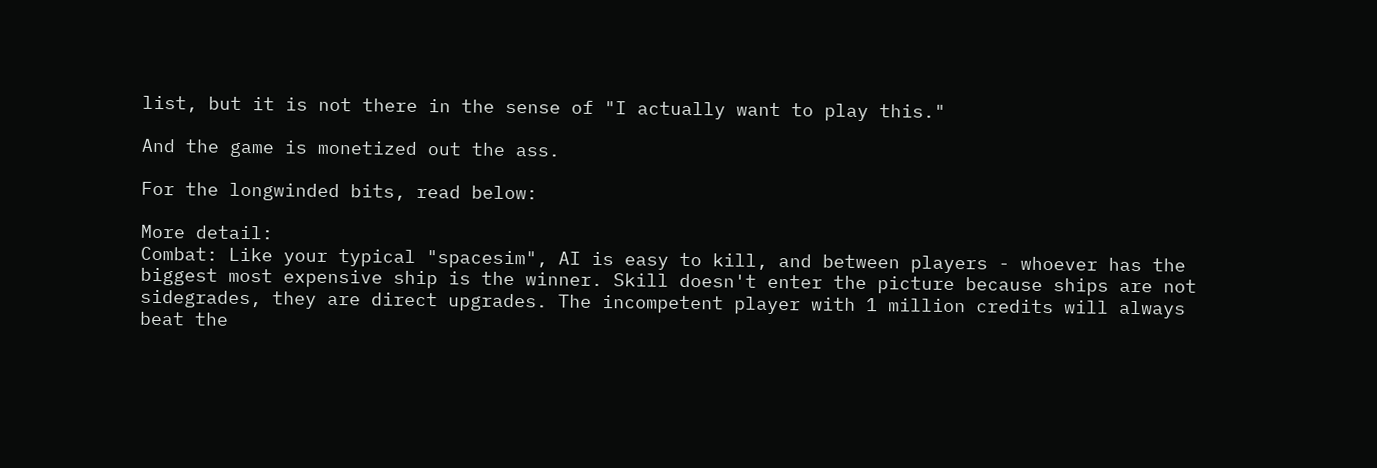list, but it is not there in the sense of "I actually want to play this."

And the game is monetized out the ass.

For the longwinded bits, read below:

More detail:
Combat: Like your typical "spacesim", AI is easy to kill, and between players - whoever has the biggest most expensive ship is the winner. Skill doesn't enter the picture because ships are not sidegrades, they are direct upgrades. The incompetent player with 1 million credits will always beat the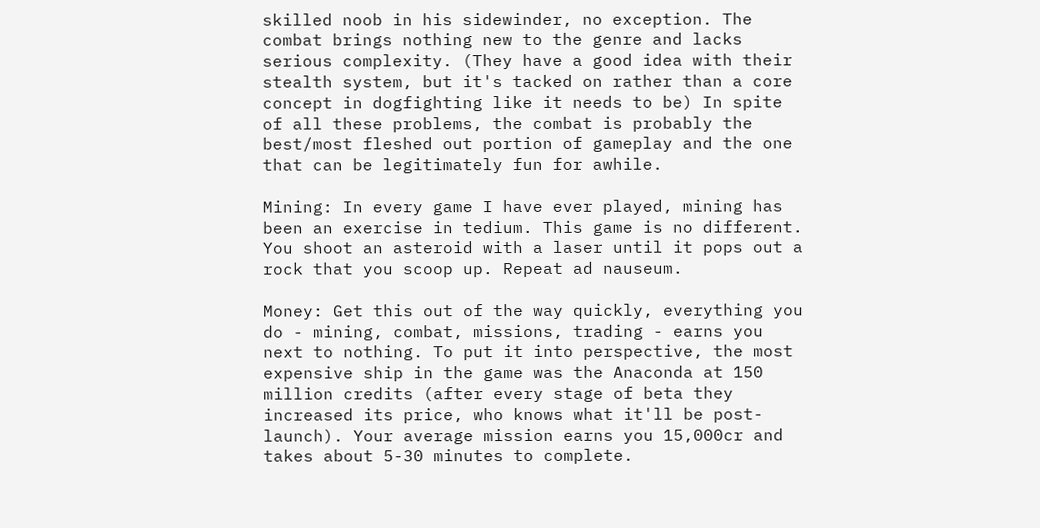skilled noob in his sidewinder, no exception. The combat brings nothing new to the genre and lacks serious complexity. (They have a good idea with their stealth system, but it's tacked on rather than a core concept in dogfighting like it needs to be) In spite of all these problems, the combat is probably the best/most fleshed out portion of gameplay and the one that can be legitimately fun for awhile.

Mining: In every game I have ever played, mining has been an exercise in tedium. This game is no different. You shoot an asteroid with a laser until it pops out a rock that you scoop up. Repeat ad nauseum.

Money: Get this out of the way quickly, everything you do - mining, combat, missions, trading - earns you next to nothing. To put it into perspective, the most expensive ship in the game was the Anaconda at 150 million credits (after every stage of beta they increased its price, who knows what it'll be post-launch). Your average mission earns you 15,000cr and takes about 5-30 minutes to complete.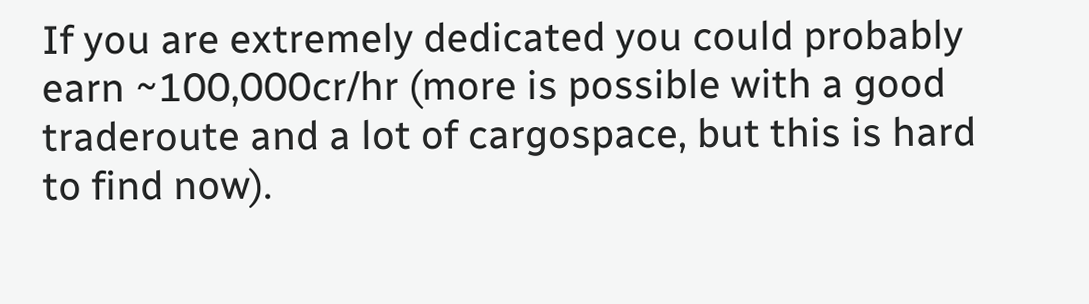If you are extremely dedicated you could probably earn ~100,000cr/hr (more is possible with a good traderoute and a lot of cargospace, but this is hard to find now).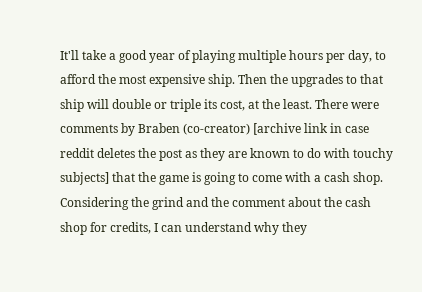It'll take a good year of playing multiple hours per day, to afford the most expensive ship. Then the upgrades to that ship will double or triple its cost, at the least. There were comments by Braben (co-creator) [archive link in case reddit deletes the post as they are known to do with touchy subjects] that the game is going to come with a cash shop. Considering the grind and the comment about the cash shop for credits, I can understand why they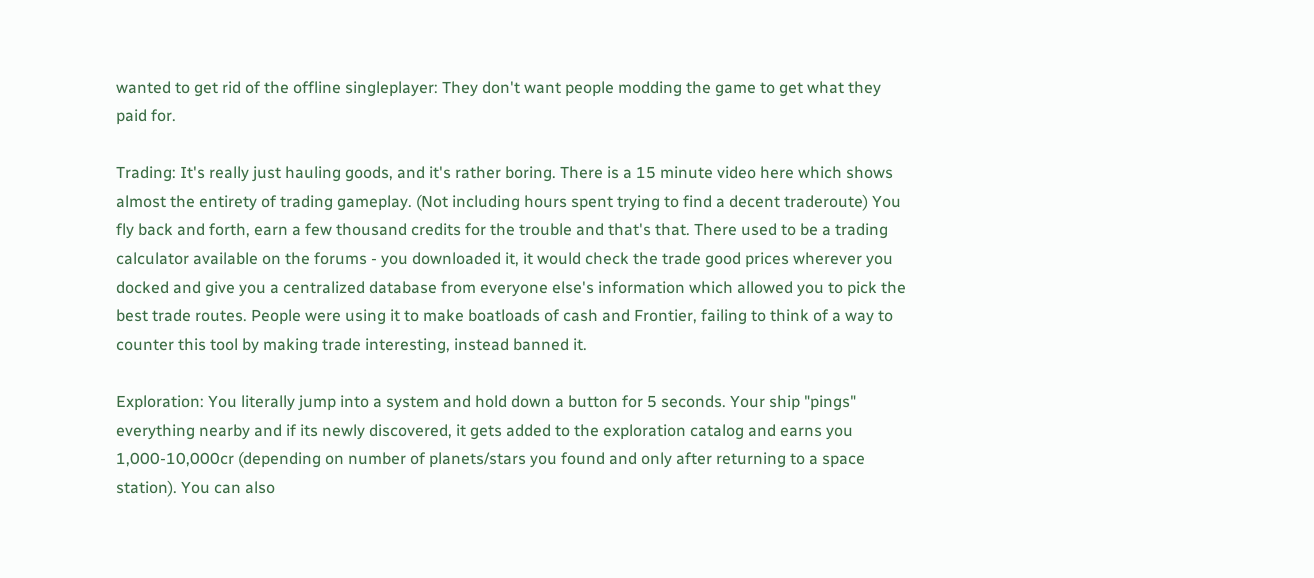wanted to get rid of the offline singleplayer: They don't want people modding the game to get what they paid for.

Trading: It's really just hauling goods, and it's rather boring. There is a 15 minute video here which shows almost the entirety of trading gameplay. (Not including hours spent trying to find a decent traderoute) You fly back and forth, earn a few thousand credits for the trouble and that's that. There used to be a trading calculator available on the forums - you downloaded it, it would check the trade good prices wherever you docked and give you a centralized database from everyone else's information which allowed you to pick the best trade routes. People were using it to make boatloads of cash and Frontier, failing to think of a way to counter this tool by making trade interesting, instead banned it.

Exploration: You literally jump into a system and hold down a button for 5 seconds. Your ship "pings" everything nearby and if its newly discovered, it gets added to the exploration catalog and earns you 1,000-10,000cr (depending on number of planets/stars you found and only after returning to a space station). You can also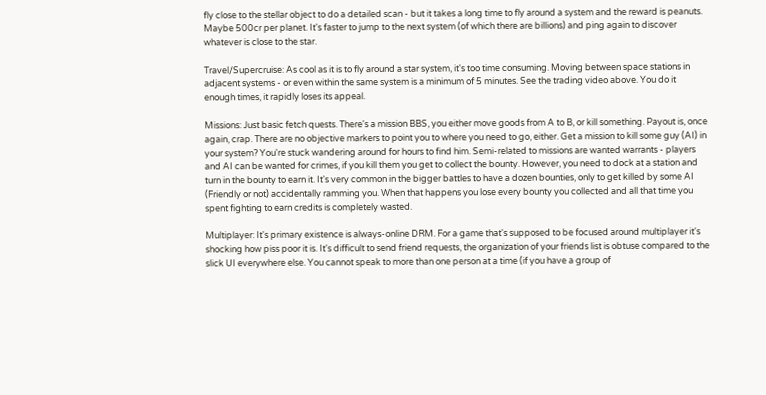fly close to the stellar object to do a detailed scan - but it takes a long time to fly around a system and the reward is peanuts. Maybe 500cr per planet. It's faster to jump to the next system (of which there are billions) and ping again to discover whatever is close to the star.

Travel/Supercruise: As cool as it is to fly around a star system, it's too time consuming. Moving between space stations in adjacent systems - or even within the same system is a minimum of 5 minutes. See the trading video above. You do it enough times, it rapidly loses its appeal.

Missions: Just basic fetch quests. There's a mission BBS, you either move goods from A to B, or kill something. Payout is, once again, crap. There are no objective markers to point you to where you need to go, either. Get a mission to kill some guy (AI) in your system? You're stuck wandering around for hours to find him. Semi-related to missions are wanted warrants - players and AI can be wanted for crimes, if you kill them you get to collect the bounty. However, you need to dock at a station and turn in the bounty to earn it. It's very common in the bigger battles to have a dozen bounties, only to get killed by some AI (Friendly or not) accidentally ramming you. When that happens you lose every bounty you collected and all that time you spent fighting to earn credits is completely wasted.

Multiplayer: It's primary existence is always-online DRM. For a game that's supposed to be focused around multiplayer it's shocking how piss poor it is. It's difficult to send friend requests, the organization of your friends list is obtuse compared to the slick UI everywhere else. You cannot speak to more than one person at a time (if you have a group of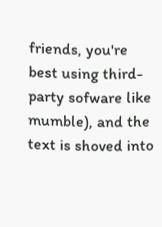friends, you're best using third-party sofware like mumble), and the text is shoved into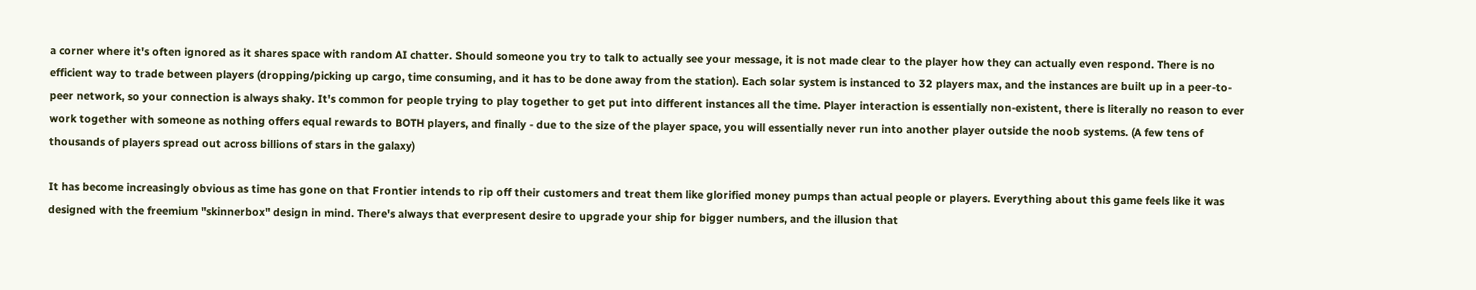a corner where it's often ignored as it shares space with random AI chatter. Should someone you try to talk to actually see your message, it is not made clear to the player how they can actually even respond. There is no efficient way to trade between players (dropping/picking up cargo, time consuming, and it has to be done away from the station). Each solar system is instanced to 32 players max, and the instances are built up in a peer-to-peer network, so your connection is always shaky. It's common for people trying to play together to get put into different instances all the time. Player interaction is essentially non-existent, there is literally no reason to ever work together with someone as nothing offers equal rewards to BOTH players, and finally - due to the size of the player space, you will essentially never run into another player outside the noob systems. (A few tens of thousands of players spread out across billions of stars in the galaxy)

It has become increasingly obvious as time has gone on that Frontier intends to rip off their customers and treat them like glorified money pumps than actual people or players. Everything about this game feels like it was designed with the freemium "skinnerbox" design in mind. There's always that everpresent desire to upgrade your ship for bigger numbers, and the illusion that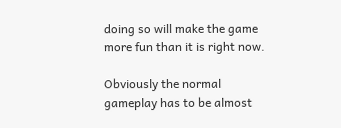doing so will make the game more fun than it is right now.

Obviously the normal gameplay has to be almost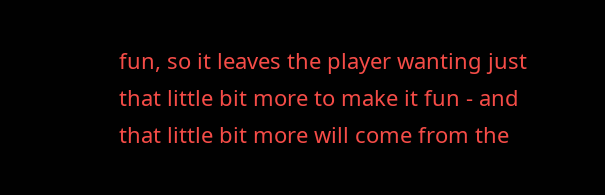fun, so it leaves the player wanting just that little bit more to make it fun - and that little bit more will come from the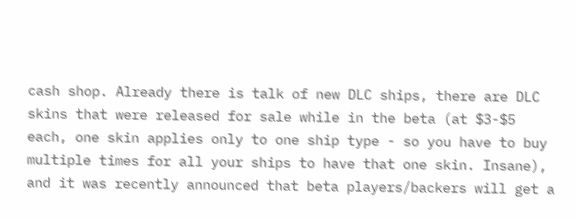cash shop. Already there is talk of new DLC ships, there are DLC skins that were released for sale while in the beta (at $3-$5 each, one skin applies only to one ship type - so you have to buy multiple times for all your ships to have that one skin. Insane), and it was recently announced that beta players/backers will get a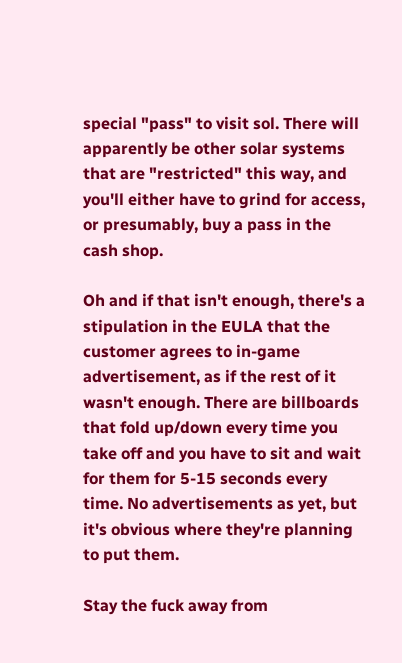special "pass" to visit sol. There will apparently be other solar systems that are "restricted" this way, and you'll either have to grind for access, or presumably, buy a pass in the cash shop.

Oh and if that isn't enough, there's a stipulation in the EULA that the customer agrees to in-game advertisement, as if the rest of it wasn't enough. There are billboards that fold up/down every time you take off and you have to sit and wait for them for 5-15 seconds every time. No advertisements as yet, but it's obvious where they're planning to put them.

Stay the fuck away from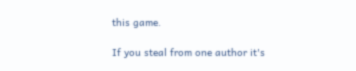this game.

If you steal from one author it's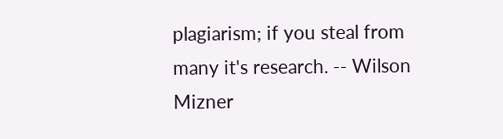plagiarism; if you steal from many it's research. -- Wilson Mizner